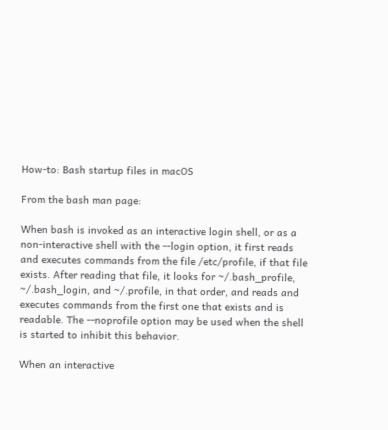How-to: Bash startup files in macOS

From the bash man page:

When bash is invoked as an interactive login shell, or as a non-interactive shell with the --login option, it first reads and executes commands from the file /etc/profile, if that file exists. After reading that file, it looks for ~/.bash_profile, ~/.bash_login, and ~/.profile, in that order, and reads and executes commands from the first one that exists and is readable. The --noprofile option may be used when the shell is started to inhibit this behavior.

When an interactive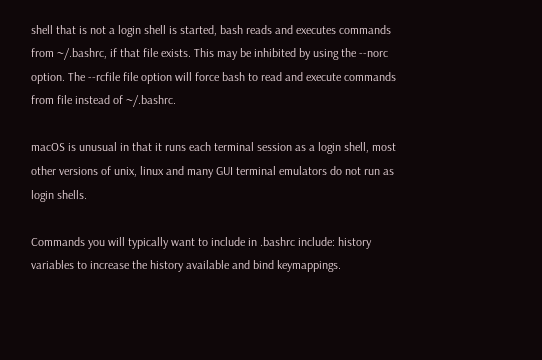shell that is not a login shell is started, bash reads and executes commands from ~/.bashrc, if that file exists. This may be inhibited by using the --norc option. The --rcfile file option will force bash to read and execute commands from file instead of ~/.bashrc.

macOS is unusual in that it runs each terminal session as a login shell, most other versions of unix, linux and many GUI terminal emulators do not run as login shells.

Commands you will typically want to include in .bashrc include: history variables to increase the history available and bind keymappings.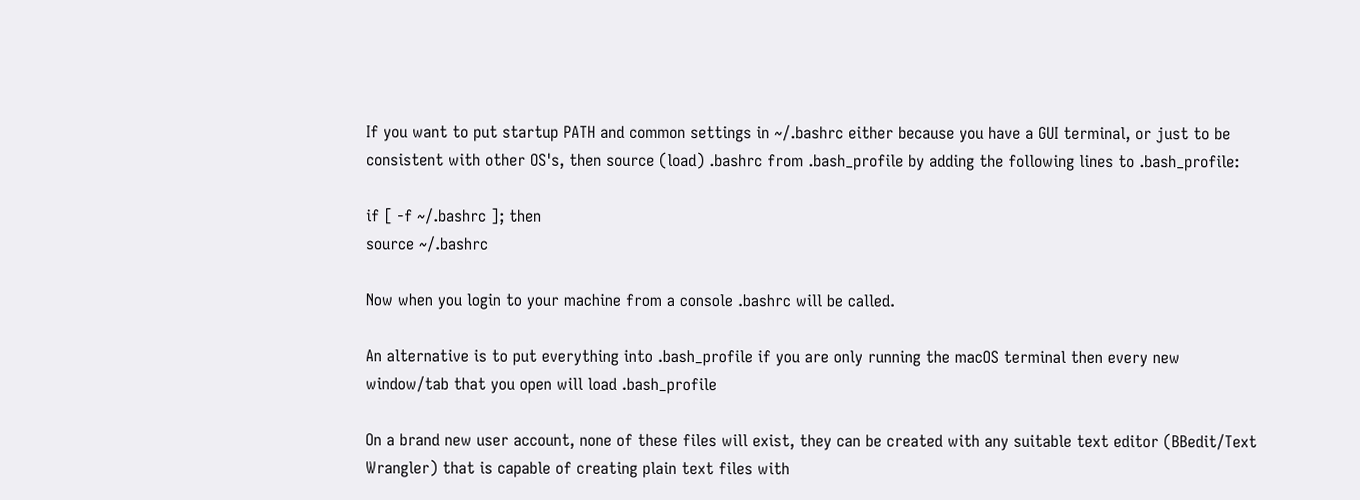If you want to put startup PATH and common settings in ~/.bashrc either because you have a GUI terminal, or just to be consistent with other OS's, then source (load) .bashrc from .bash_profile by adding the following lines to .bash_profile:

if [ -f ~/.bashrc ]; then
source ~/.bashrc

Now when you login to your machine from a console .bashrc will be called.

An alternative is to put everything into .bash_profile if you are only running the macOS terminal then every new window/tab that you open will load .bash_profile

On a brand new user account, none of these files will exist, they can be created with any suitable text editor (BBedit/Text Wrangler) that is capable of creating plain text files with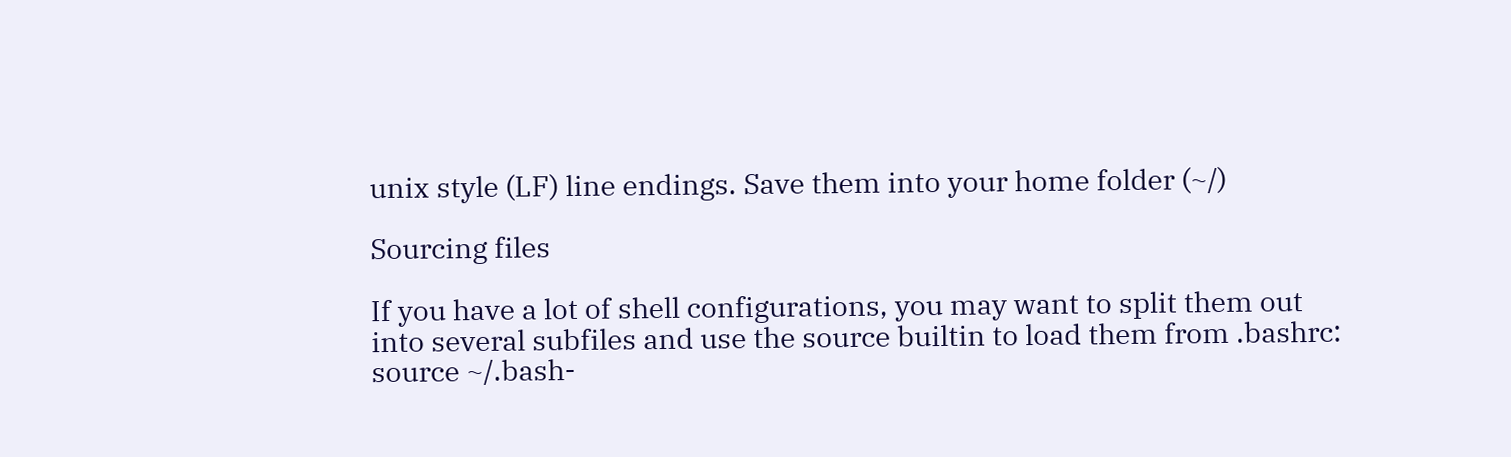unix style (LF) line endings. Save them into your home folder (~/)

Sourcing files

If you have a lot of shell configurations, you may want to split them out into several subfiles and use the source builtin to load them from .bashrc:
source ~/.bash-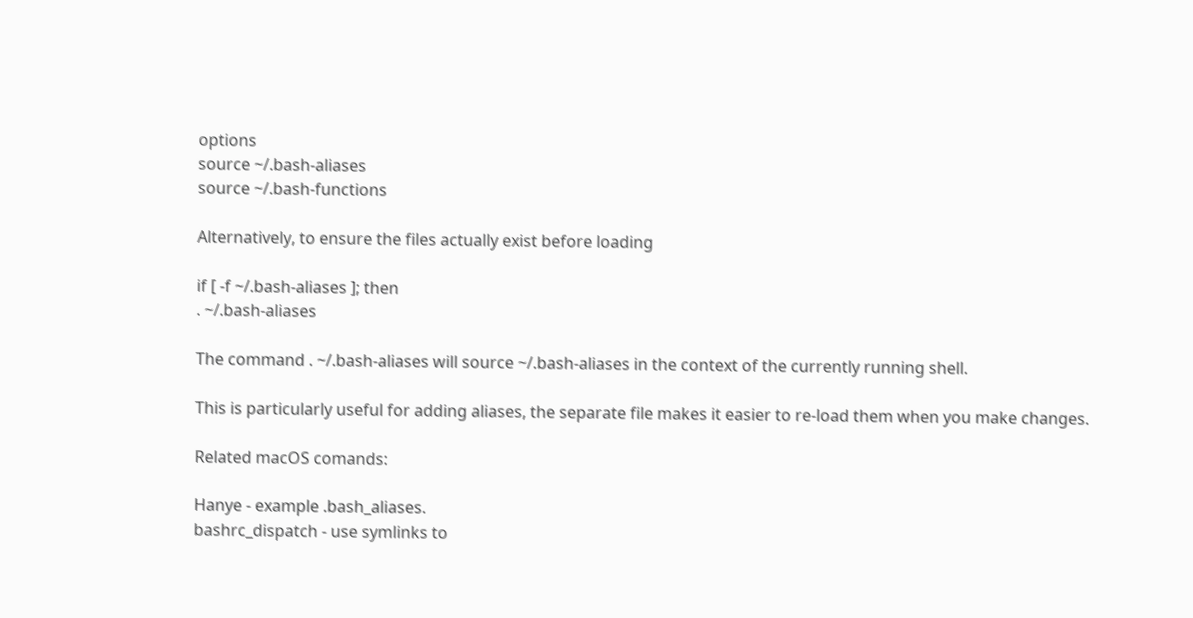options
source ~/.bash-aliases
source ~/.bash-functions

Alternatively, to ensure the files actually exist before loading

if [ -f ~/.bash-aliases ]; then
. ~/.bash-aliases

The command . ~/.bash-aliases will source ~/.bash-aliases in the context of the currently running shell.

This is particularly useful for adding aliases, the separate file makes it easier to re-load them when you make changes.

Related macOS comands:

Hanye - example .bash_aliases.
bashrc_dispatch - use symlinks to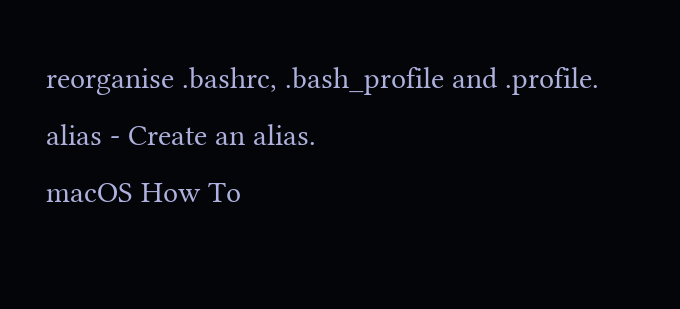reorganise .bashrc, .bash_profile and .profile.
alias - Create an alias.
macOS How To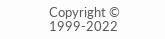Copyright © 1999-2022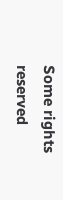Some rights reserved